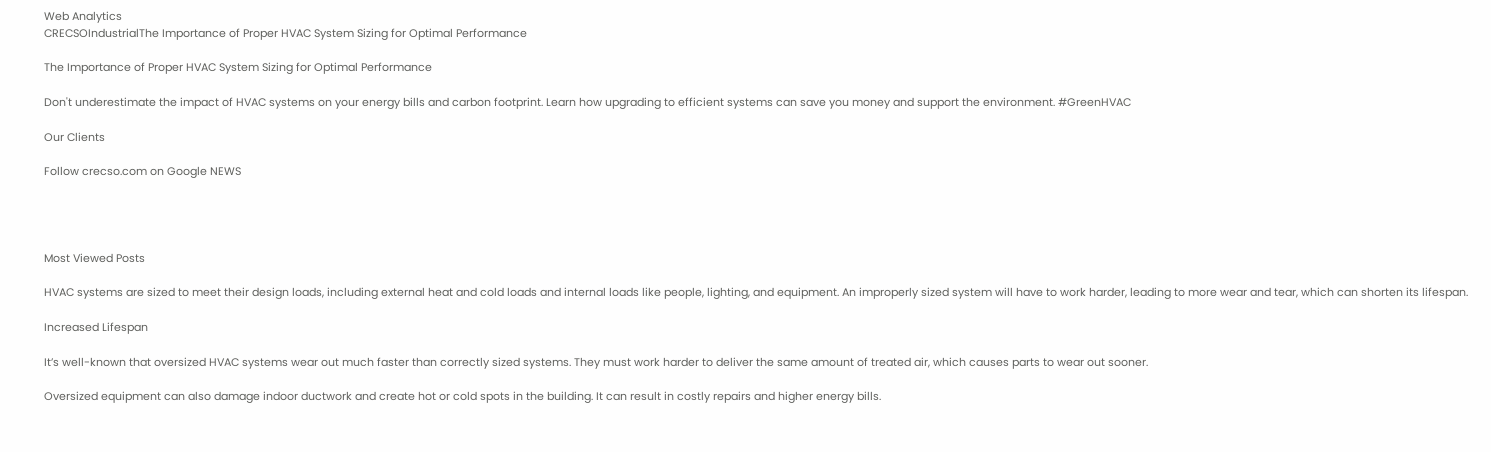Web Analytics
CRECSOIndustrialThe Importance of Proper HVAC System Sizing for Optimal Performance

The Importance of Proper HVAC System Sizing for Optimal Performance

Don't underestimate the impact of HVAC systems on your energy bills and carbon footprint. Learn how upgrading to efficient systems can save you money and support the environment. #GreenHVAC

Our Clients

Follow crecso.com on Google NEWS




Most Viewed Posts

HVAC systems are sized to meet their design loads, including external heat and cold loads and internal loads like people, lighting, and equipment. An improperly sized system will have to work harder, leading to more wear and tear, which can shorten its lifespan.

Increased Lifespan

It’s well-known that oversized HVAC systems wear out much faster than correctly sized systems. They must work harder to deliver the same amount of treated air, which causes parts to wear out sooner.

Oversized equipment can also damage indoor ductwork and create hot or cold spots in the building. It can result in costly repairs and higher energy bills.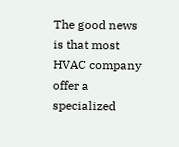The good news is that most HVAC company offer a specialized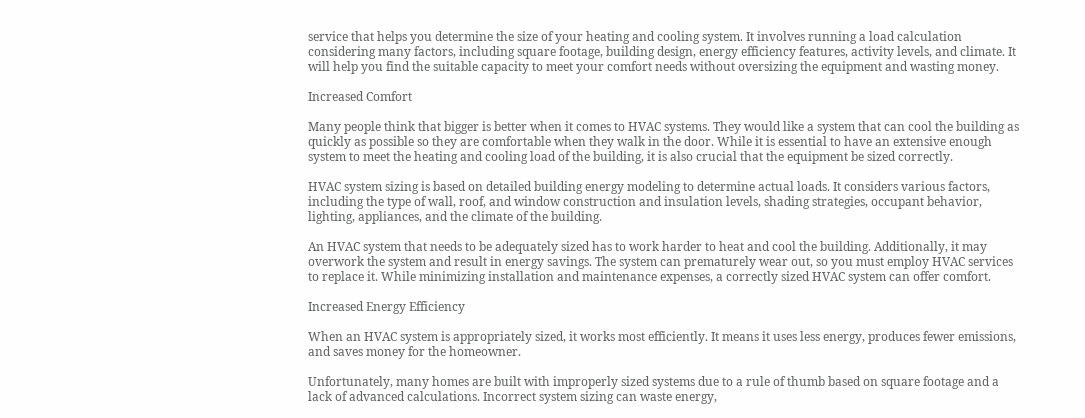service that helps you determine the size of your heating and cooling system. It involves running a load calculation considering many factors, including square footage, building design, energy efficiency features, activity levels, and climate. It will help you find the suitable capacity to meet your comfort needs without oversizing the equipment and wasting money.

Increased Comfort

Many people think that bigger is better when it comes to HVAC systems. They would like a system that can cool the building as quickly as possible so they are comfortable when they walk in the door. While it is essential to have an extensive enough system to meet the heating and cooling load of the building, it is also crucial that the equipment be sized correctly.

HVAC system sizing is based on detailed building energy modeling to determine actual loads. It considers various factors, including the type of wall, roof, and window construction and insulation levels, shading strategies, occupant behavior, lighting, appliances, and the climate of the building.

An HVAC system that needs to be adequately sized has to work harder to heat and cool the building. Additionally, it may overwork the system and result in energy savings. The system can prematurely wear out, so you must employ HVAC services to replace it. While minimizing installation and maintenance expenses, a correctly sized HVAC system can offer comfort.

Increased Energy Efficiency

When an HVAC system is appropriately sized, it works most efficiently. It means it uses less energy, produces fewer emissions, and saves money for the homeowner.

Unfortunately, many homes are built with improperly sized systems due to a rule of thumb based on square footage and a lack of advanced calculations. Incorrect system sizing can waste energy,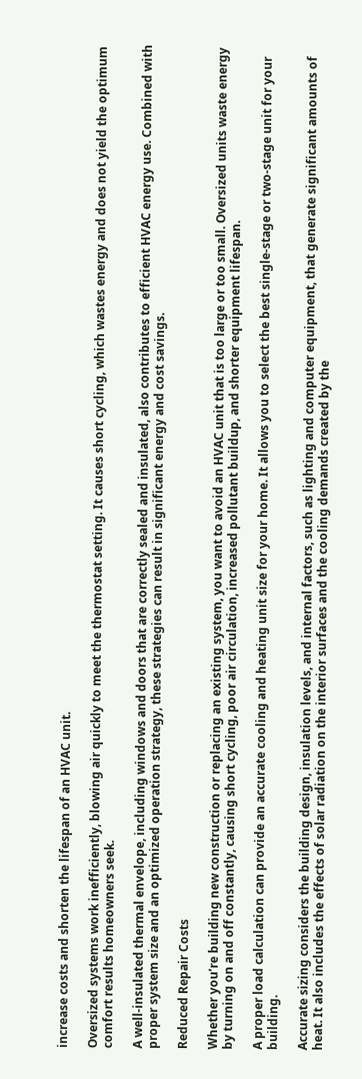increase costs and shorten the lifespan of an HVAC unit.

Oversized systems work inefficiently, blowing air quickly to meet the thermostat setting. It causes short cycling, which wastes energy and does not yield the optimum comfort results homeowners seek.

A well-insulated thermal envelope, including windows and doors that are correctly sealed and insulated, also contributes to efficient HVAC energy use. Combined with proper system size and an optimized operation strategy, these strategies can result in significant energy and cost savings.

Reduced Repair Costs

Whether you’re building new construction or replacing an existing system, you want to avoid an HVAC unit that is too large or too small. Oversized units waste energy by turning on and off constantly, causing short cycling, poor air circulation, increased pollutant buildup, and shorter equipment lifespan.

A proper load calculation can provide an accurate cooling and heating unit size for your home. It allows you to select the best single-stage or two-stage unit for your building.

Accurate sizing considers the building design, insulation levels, and internal factors, such as lighting and computer equipment, that generate significant amounts of heat. It also includes the effects of solar radiation on the interior surfaces and the cooling demands created by the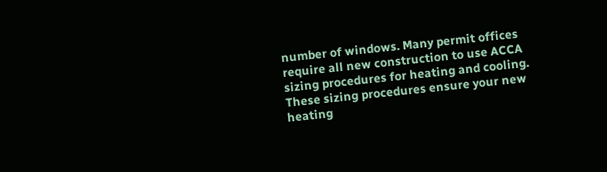number of windows. Many permit offices require all new construction to use ACCA sizing procedures for heating and cooling. These sizing procedures ensure your new heating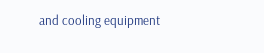and cooling equipment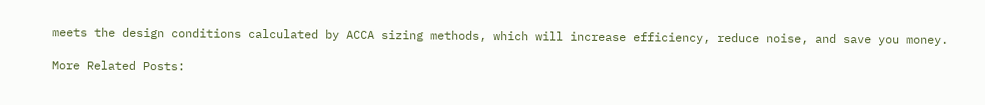meets the design conditions calculated by ACCA sizing methods, which will increase efficiency, reduce noise, and save you money.

More Related Posts: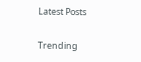Latest Posts

Trending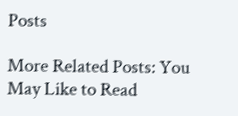Posts

More Related Posts: You May Like to Read